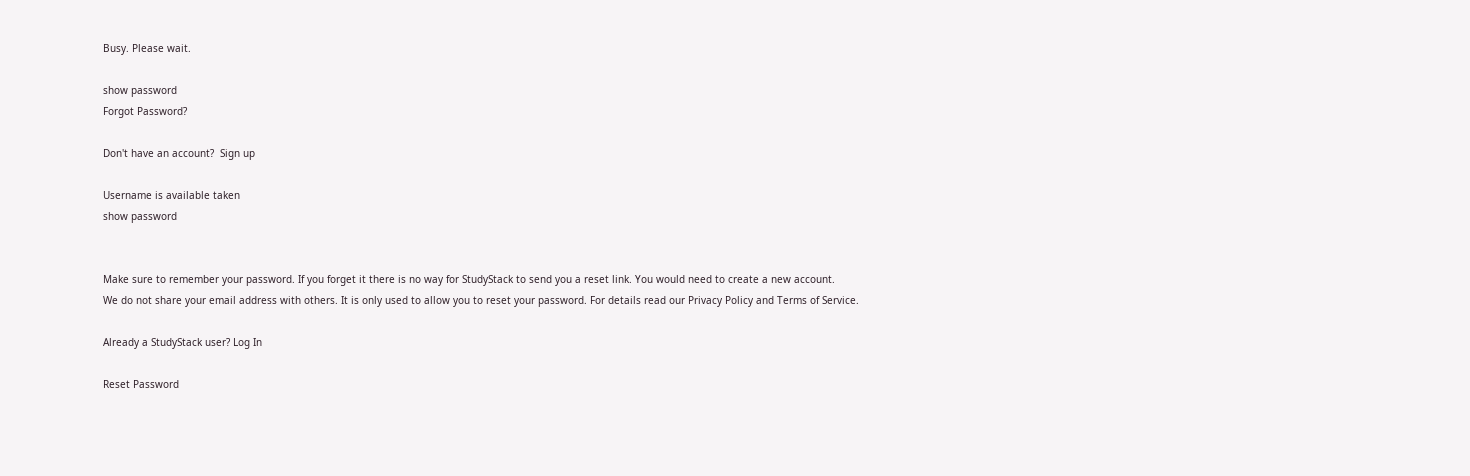Busy. Please wait.

show password
Forgot Password?

Don't have an account?  Sign up

Username is available taken
show password


Make sure to remember your password. If you forget it there is no way for StudyStack to send you a reset link. You would need to create a new account.
We do not share your email address with others. It is only used to allow you to reset your password. For details read our Privacy Policy and Terms of Service.

Already a StudyStack user? Log In

Reset Password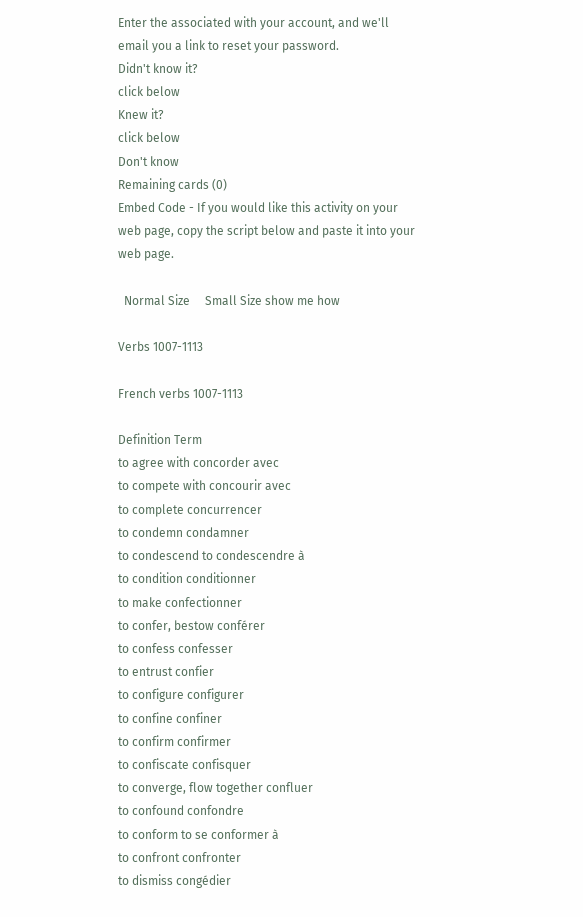Enter the associated with your account, and we'll email you a link to reset your password.
Didn't know it?
click below
Knew it?
click below
Don't know
Remaining cards (0)
Embed Code - If you would like this activity on your web page, copy the script below and paste it into your web page.

  Normal Size     Small Size show me how

Verbs 1007-1113

French verbs 1007-1113

Definition Term
to agree with concorder avec
to compete with concourir avec
to complete concurrencer
to condemn condamner
to condescend to condescendre à
to condition conditionner
to make confectionner
to confer, bestow conférer
to confess confesser
to entrust confier
to configure configurer
to confine confiner
to confirm confirmer
to confiscate confisquer
to converge, flow together confluer
to confound confondre
to conform to se conformer à
to confront confronter
to dismiss congédier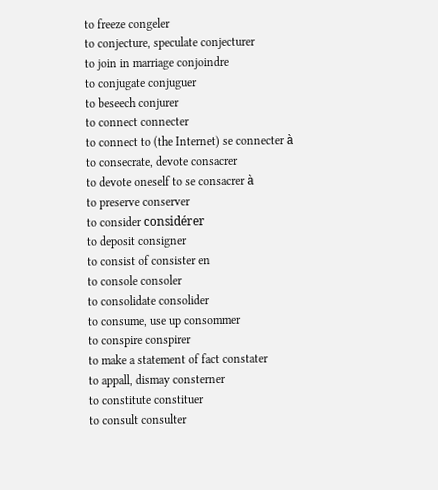to freeze congeler
to conjecture, speculate conjecturer
to join in marriage conjoindre
to conjugate conjuguer
to beseech conjurer
to connect connecter
to connect to (the Internet) se connecter à
to consecrate, devote consacrer
to devote oneself to se consacrer à
to preserve conserver
to consider considérer
to deposit consigner
to consist of consister en
to console consoler
to consolidate consolider
to consume, use up consommer
to conspire conspirer
to make a statement of fact constater
to appall, dismay consterner
to constitute constituer
to consult consulter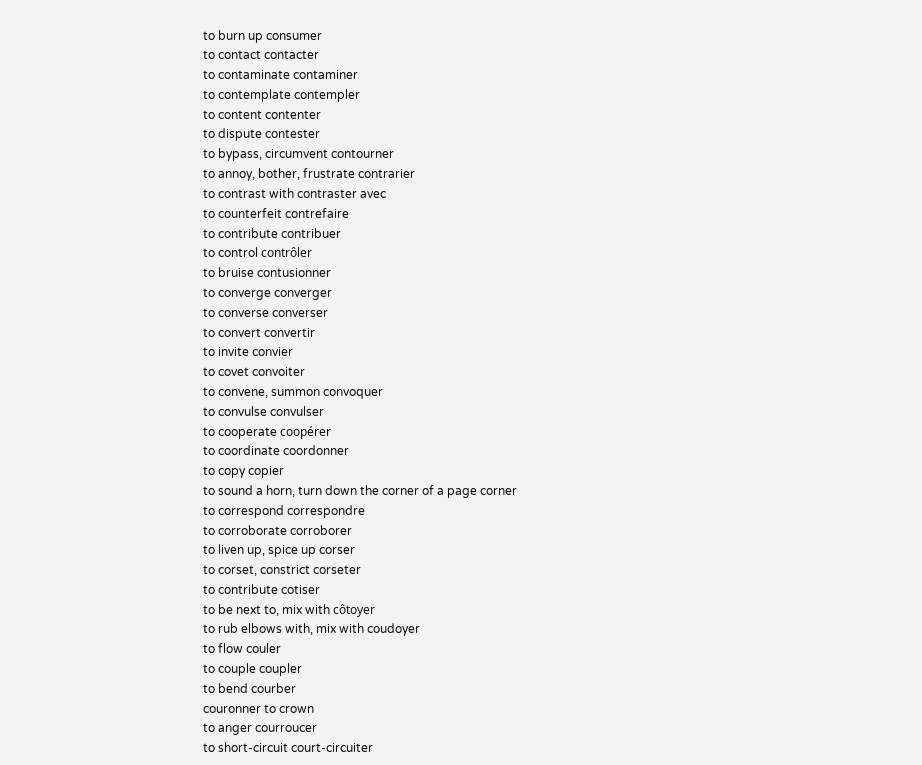to burn up consumer
to contact contacter
to contaminate contaminer
to contemplate contempler
to content contenter
to dispute contester
to bypass, circumvent contourner
to annoy, bother, frustrate contrarier
to contrast with contraster avec
to counterfeit contrefaire
to contribute contribuer
to control contrôler
to bruise contusionner
to converge converger
to converse converser
to convert convertir
to invite convier
to covet convoiter
to convene, summon convoquer
to convulse convulser
to cooperate coopérer
to coordinate coordonner
to copy copier
to sound a horn, turn down the corner of a page corner
to correspond correspondre
to corroborate corroborer
to liven up, spice up corser
to corset, constrict corseter
to contribute cotiser
to be next to, mix with côtoyer
to rub elbows with, mix with coudoyer
to flow couler
to couple coupler
to bend courber
couronner to crown
to anger courroucer
to short-circuit court-circuiter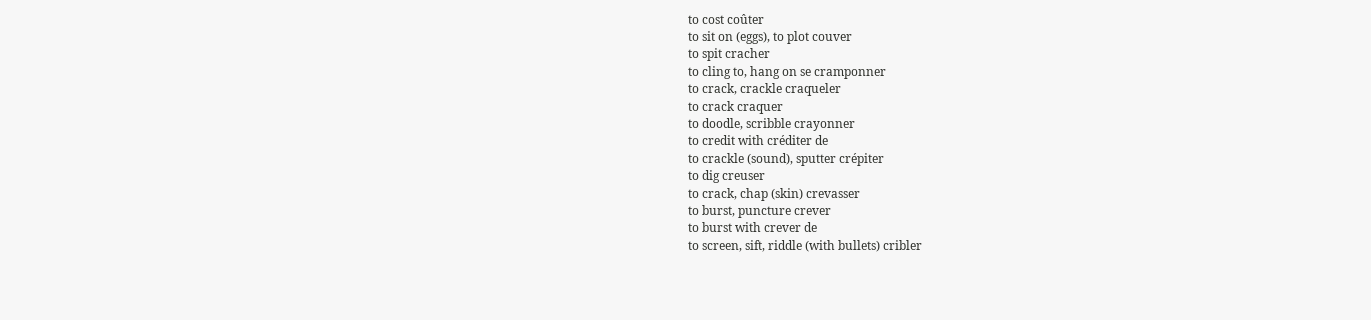to cost coûter
to sit on (eggs), to plot couver
to spit cracher
to cling to, hang on se cramponner
to crack, crackle craqueler
to crack craquer
to doodle, scribble crayonner
to credit with créditer de
to crackle (sound), sputter crépiter
to dig creuser
to crack, chap (skin) crevasser
to burst, puncture crever
to burst with crever de
to screen, sift, riddle (with bullets) cribler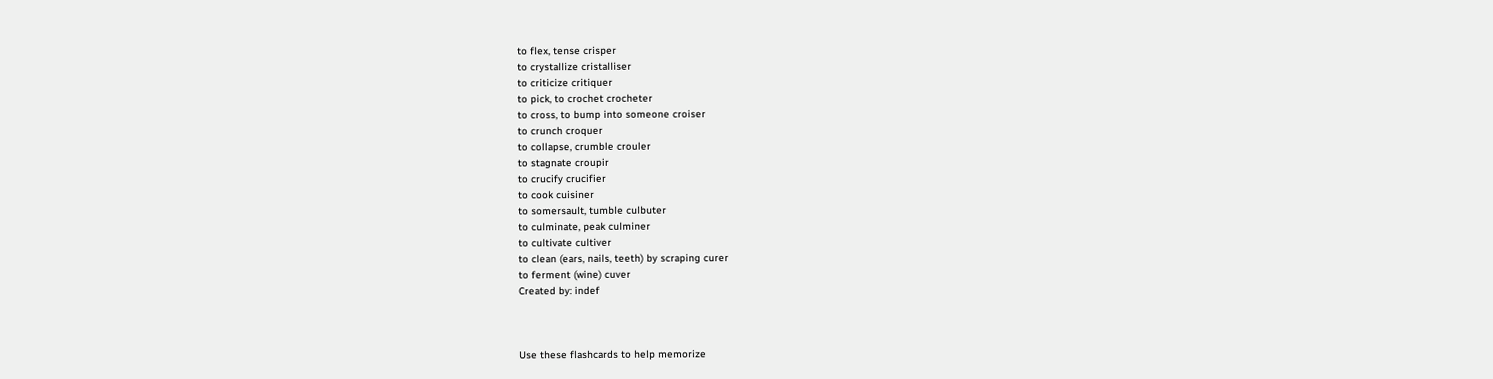to flex, tense crisper
to crystallize cristalliser
to criticize critiquer
to pick, to crochet crocheter
to cross, to bump into someone croiser
to crunch croquer
to collapse, crumble crouler
to stagnate croupir
to crucify crucifier
to cook cuisiner
to somersault, tumble culbuter
to culminate, peak culminer
to cultivate cultiver
to clean (ears, nails, teeth) by scraping curer
to ferment (wine) cuver
Created by: indef



Use these flashcards to help memorize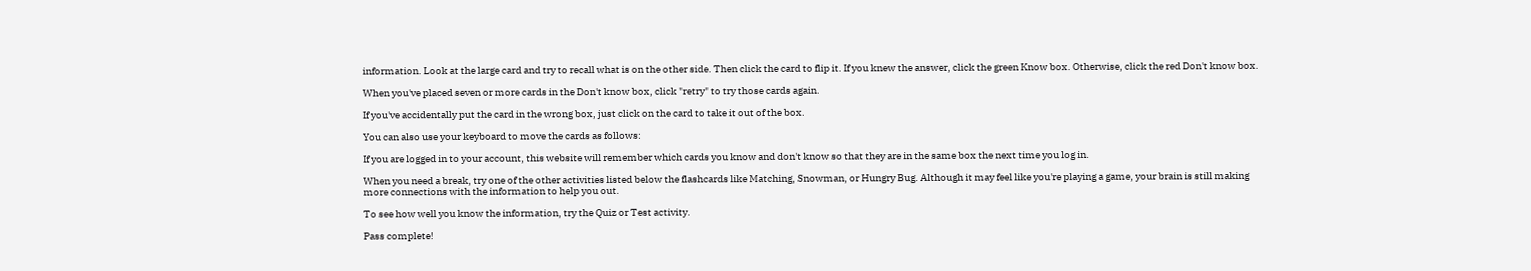information. Look at the large card and try to recall what is on the other side. Then click the card to flip it. If you knew the answer, click the green Know box. Otherwise, click the red Don't know box.

When you've placed seven or more cards in the Don't know box, click "retry" to try those cards again.

If you've accidentally put the card in the wrong box, just click on the card to take it out of the box.

You can also use your keyboard to move the cards as follows:

If you are logged in to your account, this website will remember which cards you know and don't know so that they are in the same box the next time you log in.

When you need a break, try one of the other activities listed below the flashcards like Matching, Snowman, or Hungry Bug. Although it may feel like you're playing a game, your brain is still making more connections with the information to help you out.

To see how well you know the information, try the Quiz or Test activity.

Pass complete!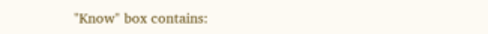"Know" box contains: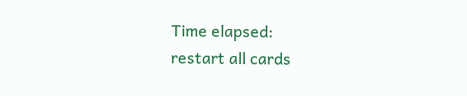Time elapsed:
restart all cards